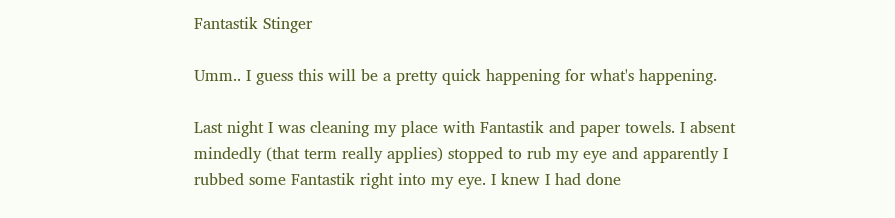Fantastik Stinger

Umm.. I guess this will be a pretty quick happening for what's happening.

Last night I was cleaning my place with Fantastik and paper towels. I absent mindedly (that term really applies) stopped to rub my eye and apparently I rubbed some Fantastik right into my eye. I knew I had done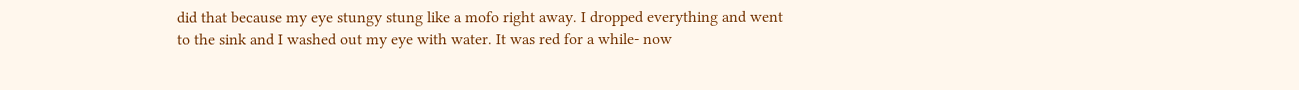did that because my eye stungy stung like a mofo right away. I dropped everything and went to the sink and I washed out my eye with water. It was red for a while- now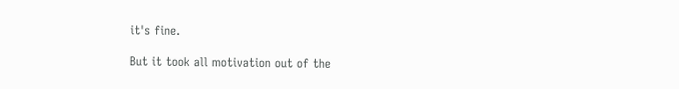it's fine.

But it took all motivation out of the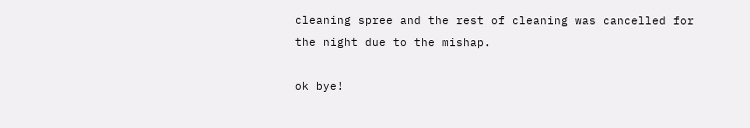cleaning spree and the rest of cleaning was cancelled for the night due to the mishap.

ok bye!